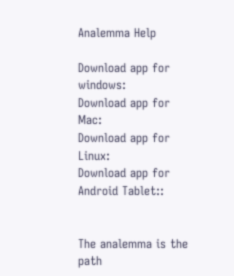Analemma Help

Download app for windows:
Download app for Mac:
Download app for Linux:
Download app for Android Tablet::


The analemma is the path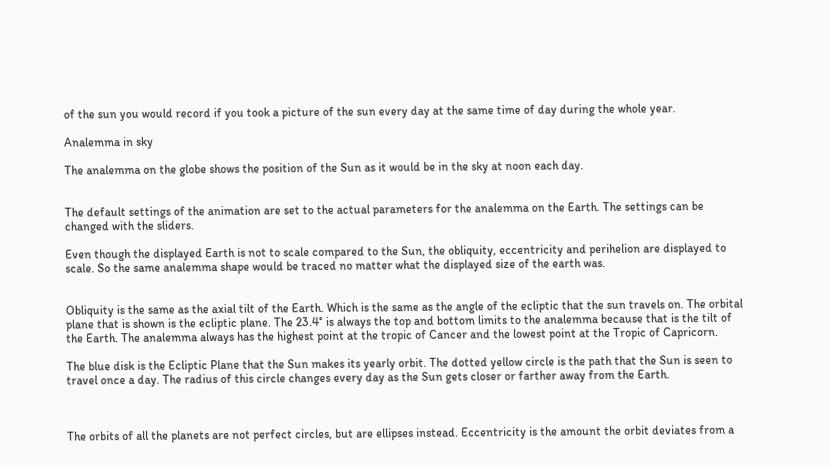of the sun you would record if you took a picture of the sun every day at the same time of day during the whole year.

Analemma in sky

The analemma on the globe shows the position of the Sun as it would be in the sky at noon each day.


The default settings of the animation are set to the actual parameters for the analemma on the Earth. The settings can be changed with the sliders.

Even though the displayed Earth is not to scale compared to the Sun, the obliquity, eccentricity and perihelion are displayed to scale. So the same analemma shape would be traced no matter what the displayed size of the earth was.


Obliquity is the same as the axial tilt of the Earth. Which is the same as the angle of the ecliptic that the sun travels on. The orbital plane that is shown is the ecliptic plane. The 23.4° is always the top and bottom limits to the analemma because that is the tilt of the Earth. The analemma always has the highest point at the tropic of Cancer and the lowest point at the Tropic of Capricorn.

The blue disk is the Ecliptic Plane that the Sun makes its yearly orbit. The dotted yellow circle is the path that the Sun is seen to travel once a day. The radius of this circle changes every day as the Sun gets closer or farther away from the Earth.



The orbits of all the planets are not perfect circles, but are ellipses instead. Eccentricity is the amount the orbit deviates from a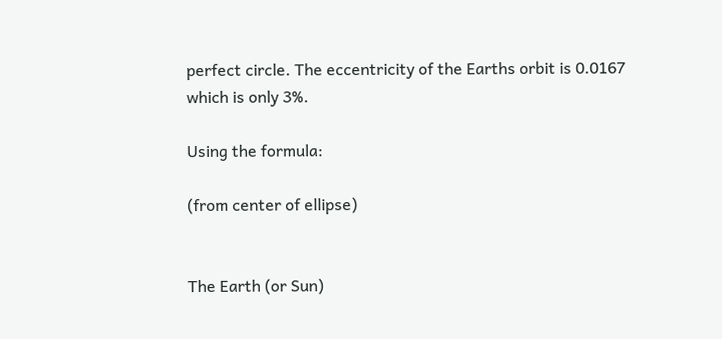perfect circle. The eccentricity of the Earths orbit is 0.0167 which is only 3%.

Using the formula:

(from center of ellipse)


The Earth (or Sun)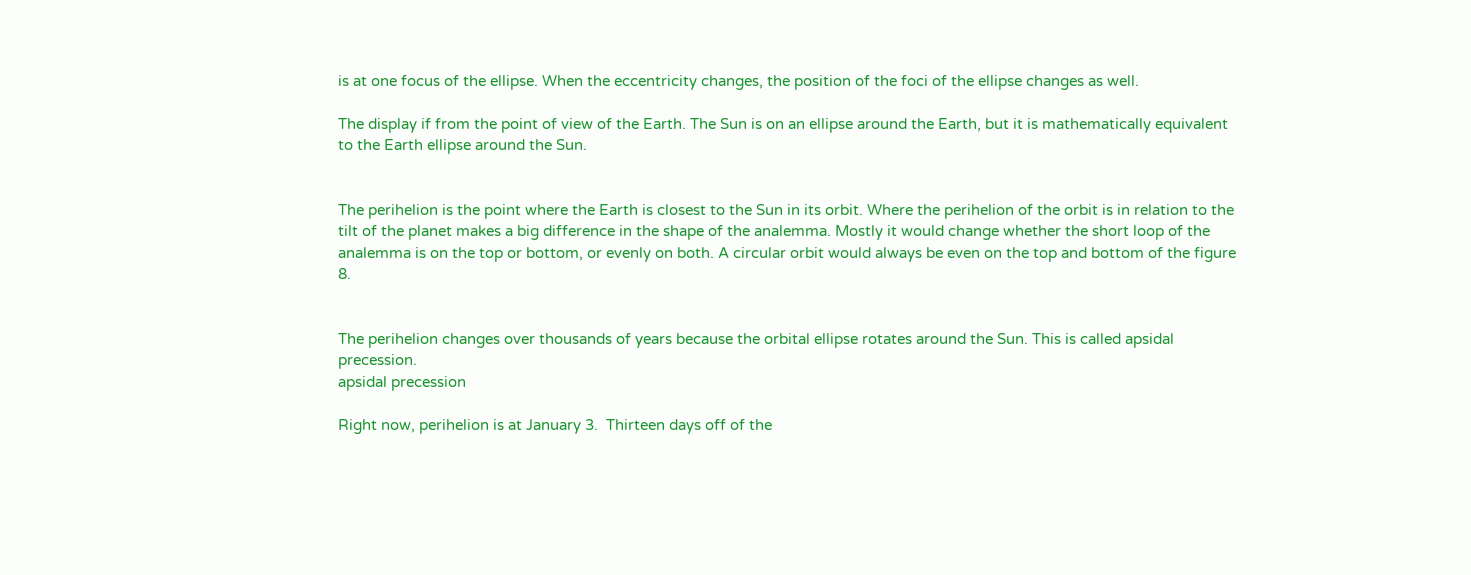is at one focus of the ellipse. When the eccentricity changes, the position of the foci of the ellipse changes as well.

The display if from the point of view of the Earth. The Sun is on an ellipse around the Earth, but it is mathematically equivalent to the Earth ellipse around the Sun.


The perihelion is the point where the Earth is closest to the Sun in its orbit. Where the perihelion of the orbit is in relation to the tilt of the planet makes a big difference in the shape of the analemma. Mostly it would change whether the short loop of the analemma is on the top or bottom, or evenly on both. A circular orbit would always be even on the top and bottom of the figure 8.


The perihelion changes over thousands of years because the orbital ellipse rotates around the Sun. This is called apsidal precession.
apsidal precession

Right now, perihelion is at January 3.  Thirteen days off of the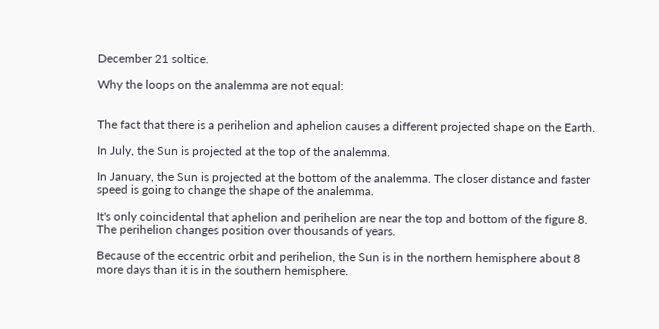December 21 soltice.

Why the loops on the analemma are not equal:


The fact that there is a perihelion and aphelion causes a different projected shape on the Earth.

In July, the Sun is projected at the top of the analemma.

In January, the Sun is projected at the bottom of the analemma. The closer distance and faster speed is going to change the shape of the analemma.

It's only coincidental that aphelion and perihelion are near the top and bottom of the figure 8. The perihelion changes position over thousands of years.

Because of the eccentric orbit and perihelion, the Sun is in the northern hemisphere about 8 more days than it is in the southern hemisphere.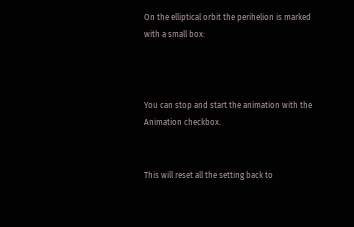On the elliptical orbit the perihelion is marked with a small box:



You can stop and start the animation with the Animation checkbox.


This will reset all the setting back to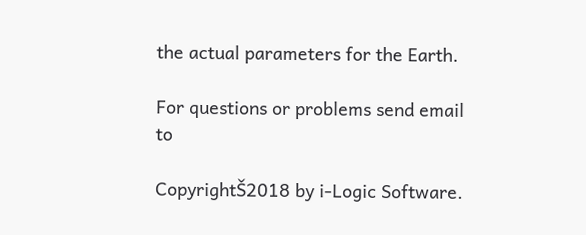the actual parameters for the Earth.

For questions or problems send email to

CopyrightŠ2018 by i-Logic Software.